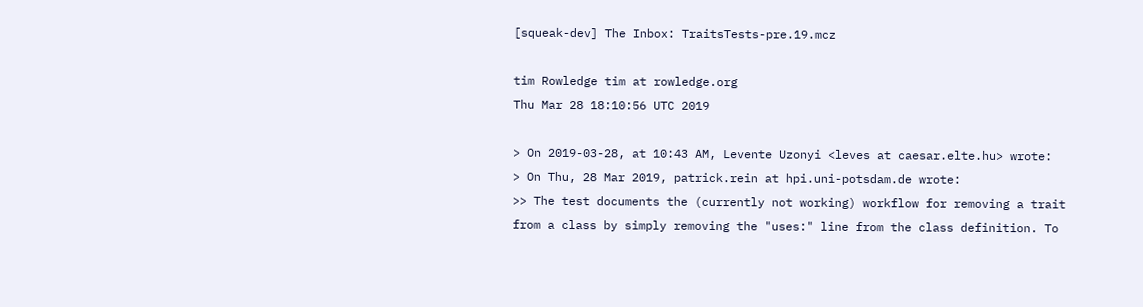[squeak-dev] The Inbox: TraitsTests-pre.19.mcz

tim Rowledge tim at rowledge.org
Thu Mar 28 18:10:56 UTC 2019

> On 2019-03-28, at 10:43 AM, Levente Uzonyi <leves at caesar.elte.hu> wrote:
> On Thu, 28 Mar 2019, patrick.rein at hpi.uni-potsdam.de wrote:
>> The test documents the (currently not working) workflow for removing a trait from a class by simply removing the "uses:" line from the class definition. To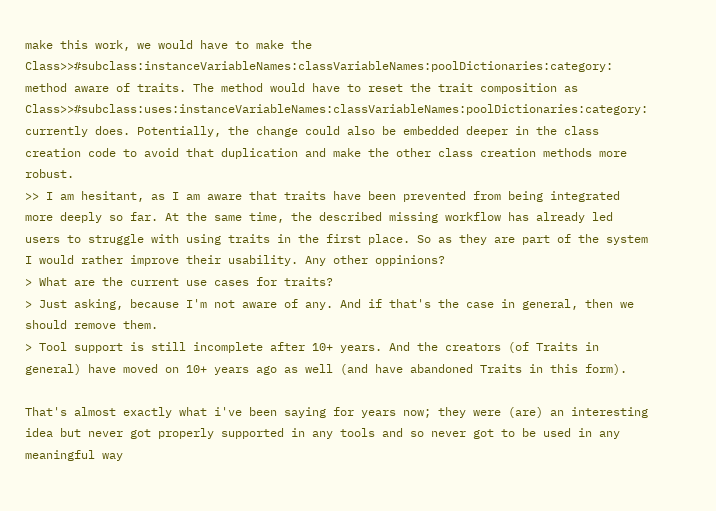make this work, we would have to make the Class>>#subclass:instanceVariableNames:classVariableNames:poolDictionaries:category: method aware of traits. The method would have to reset the trait composition as Class>>#subclass:uses:instanceVariableNames:classVariableNames:poolDictionaries:category: currently does. Potentially, the change could also be embedded deeper in the class creation code to avoid that duplication and make the other class creation methods more robust.
>> I am hesitant, as I am aware that traits have been prevented from being integrated more deeply so far. At the same time, the described missing workflow has already led users to struggle with using traits in the first place. So as they are part of the system I would rather improve their usability. Any other oppinions?
> What are the current use cases for traits?
> Just asking, because I'm not aware of any. And if that's the case in general, then we should remove them.
> Tool support is still incomplete after 10+ years. And the creators (of Traits in general) have moved on 10+ years ago as well (and have abandoned Traits in this form).

That's almost exactly what i've been saying for years now; they were (are) an interesting idea but never got properly supported in any tools and so never got to be used in any meaningful way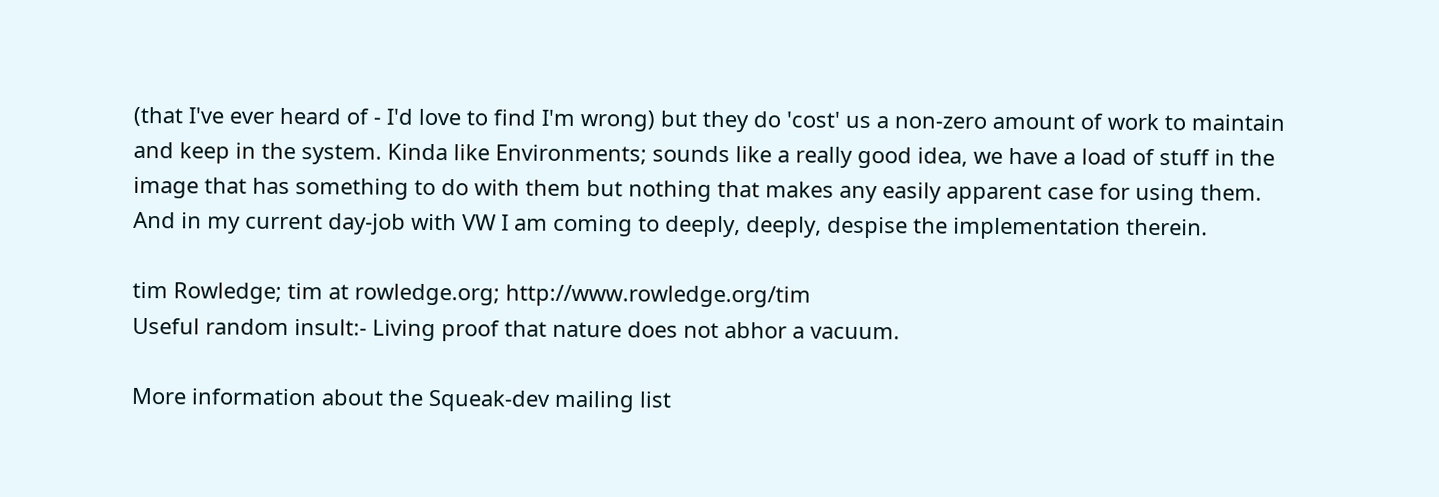(that I've ever heard of - I'd love to find I'm wrong) but they do 'cost' us a non-zero amount of work to maintain and keep in the system. Kinda like Environments; sounds like a really good idea, we have a load of stuff in the image that has something to do with them but nothing that makes any easily apparent case for using them. And in my current day-job with VW I am coming to deeply, deeply, despise the implementation therein.

tim Rowledge; tim at rowledge.org; http://www.rowledge.org/tim
Useful random insult:- Living proof that nature does not abhor a vacuum.

More information about the Squeak-dev mailing list